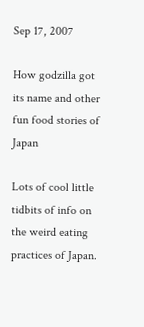Sep 17, 2007

How godzilla got its name and other fun food stories of Japan

Lots of cool little tidbits of info on the weird eating practices of Japan.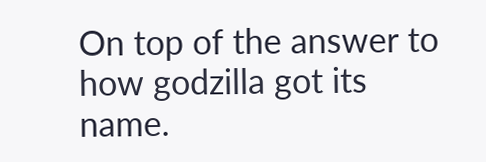On top of the answer to how godzilla got its name.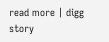read more | digg story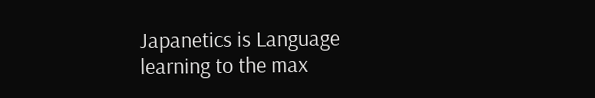Japanetics is Language learning to the max